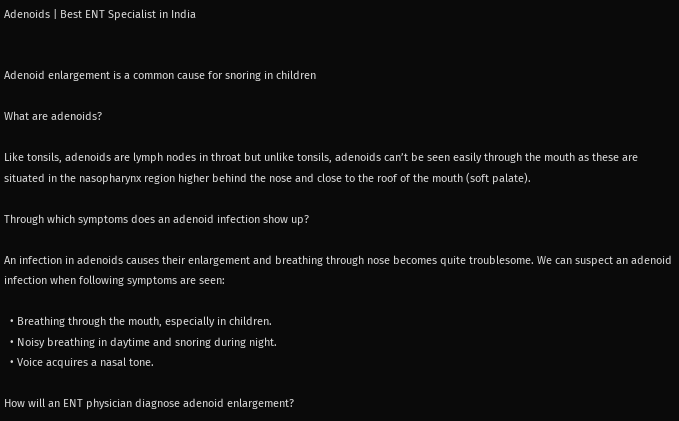Adenoids | Best ENT Specialist in India


Adenoid enlargement is a common cause for snoring in children

What are adenoids?

Like tonsils, adenoids are lymph nodes in throat but unlike tonsils, adenoids can’t be seen easily through the mouth as these are situated in the nasopharynx region higher behind the nose and close to the roof of the mouth (soft palate).

Through which symptoms does an adenoid infection show up?

An infection in adenoids causes their enlargement and breathing through nose becomes quite troublesome. We can suspect an adenoid infection when following symptoms are seen:

  • Breathing through the mouth, especially in children.
  • Noisy breathing in daytime and snoring during night.
  • Voice acquires a nasal tone.

How will an ENT physician diagnose adenoid enlargement?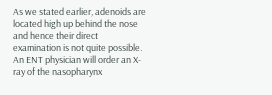As we stated earlier, adenoids are located high up behind the nose and hence their direct examination is not quite possible. An ENT physician will order an X-ray of the nasopharynx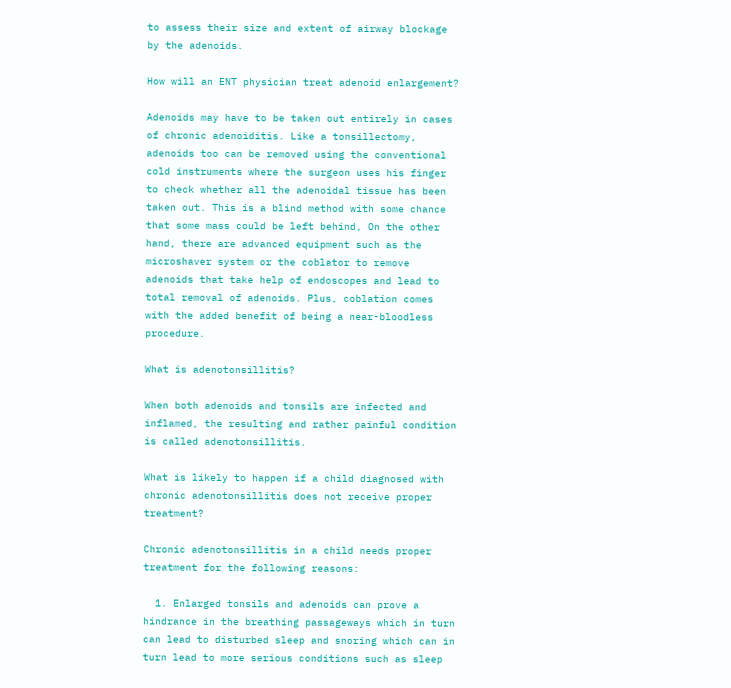to assess their size and extent of airway blockage by the adenoids.

How will an ENT physician treat adenoid enlargement?

Adenoids may have to be taken out entirely in cases of chronic adenoiditis. Like a tonsillectomy, adenoids too can be removed using the conventional cold instruments where the surgeon uses his finger to check whether all the adenoidal tissue has been taken out. This is a blind method with some chance that some mass could be left behind, On the other hand, there are advanced equipment such as the microshaver system or the coblator to remove adenoids that take help of endoscopes and lead to total removal of adenoids. Plus, coblation comes with the added benefit of being a near-bloodless procedure.

What is adenotonsillitis?

When both adenoids and tonsils are infected and inflamed, the resulting and rather painful condition is called adenotonsillitis.

What is likely to happen if a child diagnosed with chronic adenotonsillitis does not receive proper treatment?

Chronic adenotonsillitis in a child needs proper treatment for the following reasons:

  1. Enlarged tonsils and adenoids can prove a hindrance in the breathing passageways which in turn can lead to disturbed sleep and snoring which can in turn lead to more serious conditions such as sleep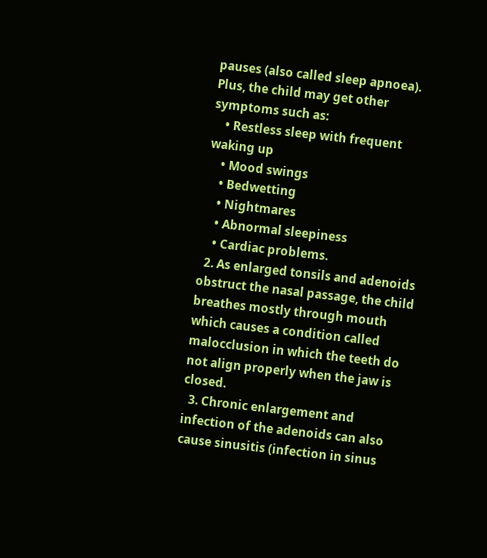pauses (also called sleep apnoea). Plus, the child may get other symptoms such as:
    • Restless sleep with frequent waking up
    • Mood swings
    • Bedwetting
    • Nightmares
    • Abnormal sleepiness
    • Cardiac problems.
  2. As enlarged tonsils and adenoids obstruct the nasal passage, the child breathes mostly through mouth which causes a condition called malocclusion in which the teeth do not align properly when the jaw is closed.
  3. Chronic enlargement and infection of the adenoids can also cause sinusitis (infection in sinus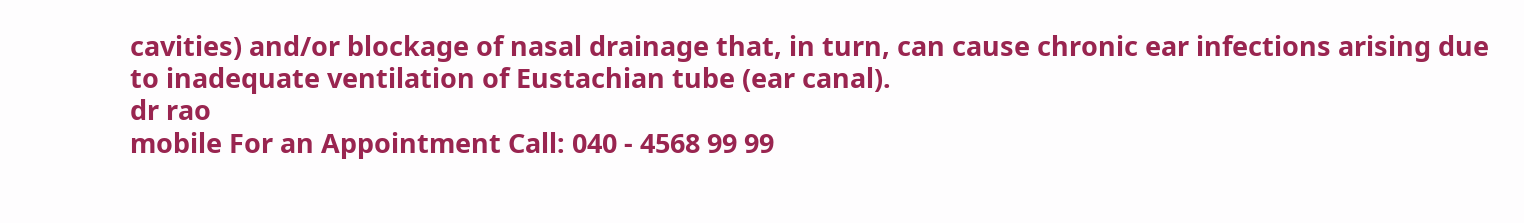cavities) and/or blockage of nasal drainage that, in turn, can cause chronic ear infections arising due to inadequate ventilation of Eustachian tube (ear canal).
dr rao
mobile For an Appointment Call: 040 - 4568 99 99